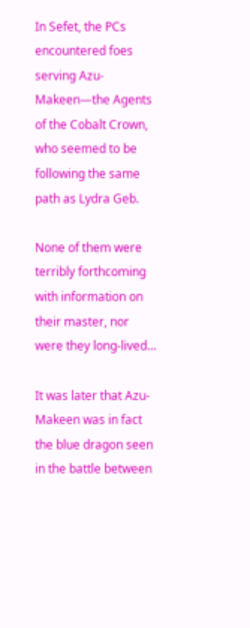In Sefet, the PCs encountered foes serving Azu-Makeen—the Agents of the Cobalt Crown, who seemed to be following the same path as Lydra Geb.

None of them were terribly forthcoming with information on their master, nor were they long-lived…

It was later that Azu-Makeen was in fact the blue dragon seen in the battle between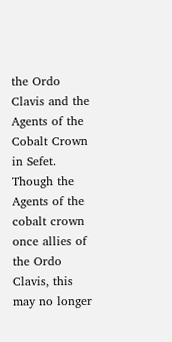the Ordo Clavis and the Agents of the Cobalt Crown in Sefet. Though the Agents of the cobalt crown once allies of the Ordo Clavis, this may no longer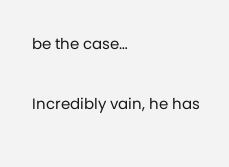be the case…

Incredibly vain, he has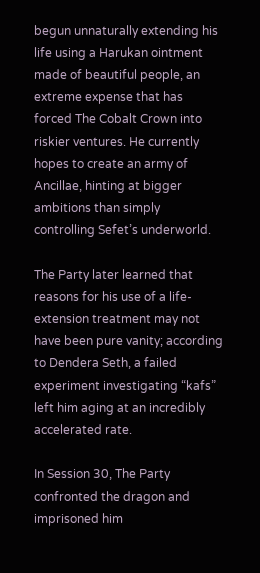begun unnaturally extending his life using a Harukan ointment made of beautiful people, an extreme expense that has forced The Cobalt Crown into riskier ventures. He currently hopes to create an army of Ancillae, hinting at bigger ambitions than simply controlling Sefet’s underworld.

The Party later learned that reasons for his use of a life-extension treatment may not have been pure vanity; according to Dendera Seth, a failed experiment investigating “kafs” left him aging at an incredibly accelerated rate.

In Session 30, The Party confronted the dragon and imprisoned him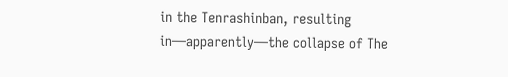in the Tenrashinban, resulting in—apparently—the collapse of The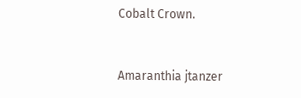Cobalt Crown.


Amaranthia jtanzer